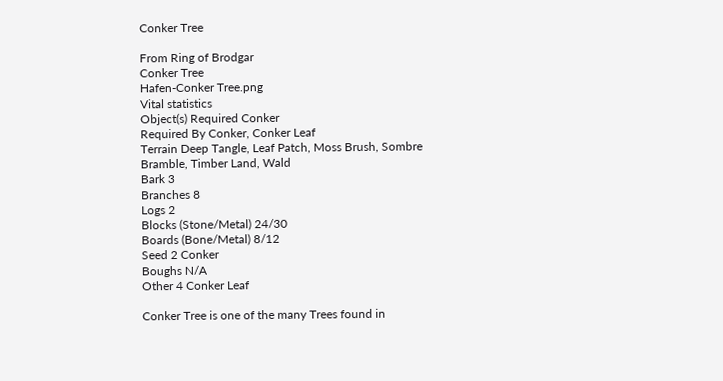Conker Tree

From Ring of Brodgar
Conker Tree
Hafen-Conker Tree.png
Vital statistics
Object(s) Required Conker
Required By Conker, Conker Leaf
Terrain Deep Tangle, Leaf Patch, Moss Brush, Sombre Bramble, Timber Land, Wald
Bark 3
Branches 8
Logs 2
Blocks (Stone/Metal) 24/30
Boards (Bone/Metal) 8/12
Seed 2 Conker
Boughs N/A
Other 4 Conker Leaf

Conker Tree is one of the many Trees found in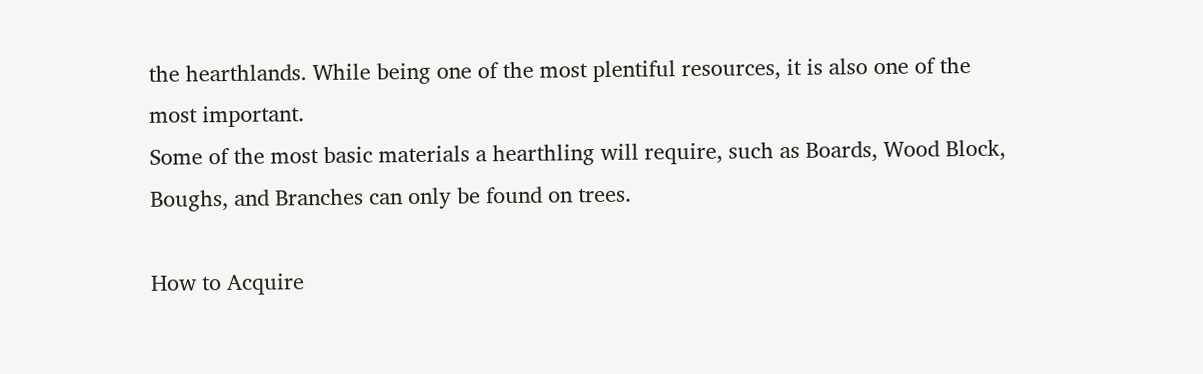the hearthlands. While being one of the most plentiful resources, it is also one of the most important.
Some of the most basic materials a hearthling will require, such as Boards, Wood Block, Boughs, and Branches can only be found on trees.

How to Acquire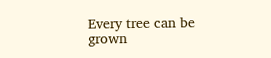Every tree can be grown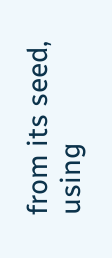from its seed, using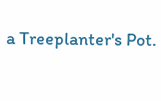a Treeplanter's Pot.